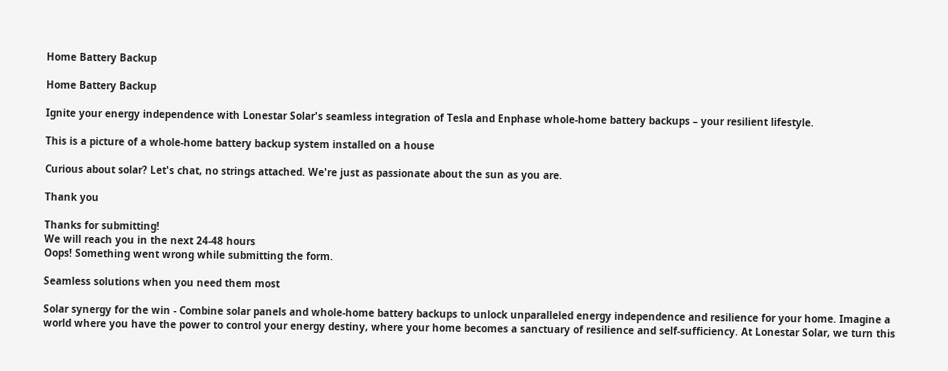Home Battery Backup

Home Battery Backup

Ignite your energy independence with Lonestar Solar's seamless integration of Tesla and Enphase whole-home battery backups – your resilient lifestyle.

This is a picture of a whole-home battery backup system installed on a house

Curious about solar? Let's chat, no strings attached. We're just as passionate about the sun as you are.

Thank you

Thanks for submitting!
We will reach you in the next 24-48 hours
Oops! Something went wrong while submitting the form.

Seamless solutions when you need them most

Solar synergy for the win - Combine solar panels and whole-home battery backups to unlock unparalleled energy independence and resilience for your home. Imagine a world where you have the power to control your energy destiny, where your home becomes a sanctuary of resilience and self-sufficiency. At Lonestar Solar, we turn this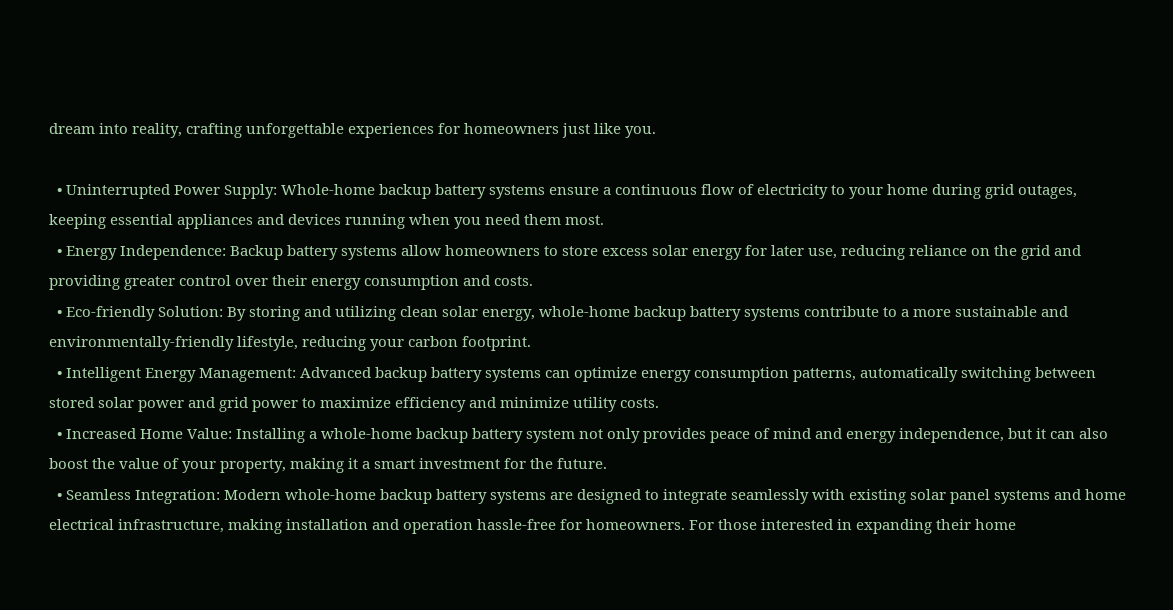dream into reality, crafting unforgettable experiences for homeowners just like you.

  • Uninterrupted Power Supply: Whole-home backup battery systems ensure a continuous flow of electricity to your home during grid outages, keeping essential appliances and devices running when you need them most.
  • Energy Independence: Backup battery systems allow homeowners to store excess solar energy for later use, reducing reliance on the grid and providing greater control over their energy consumption and costs.
  • Eco-friendly Solution: By storing and utilizing clean solar energy, whole-home backup battery systems contribute to a more sustainable and environmentally-friendly lifestyle, reducing your carbon footprint.
  • Intelligent Energy Management: Advanced backup battery systems can optimize energy consumption patterns, automatically switching between stored solar power and grid power to maximize efficiency and minimize utility costs.
  • Increased Home Value: Installing a whole-home backup battery system not only provides peace of mind and energy independence, but it can also boost the value of your property, making it a smart investment for the future.
  • Seamless Integration: Modern whole-home backup battery systems are designed to integrate seamlessly with existing solar panel systems and home electrical infrastructure, making installation and operation hassle-free for homeowners. For those interested in expanding their home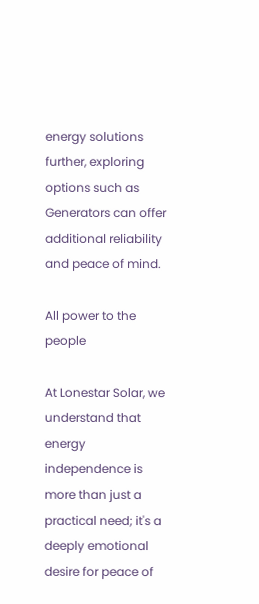energy solutions further, exploring options such as Generators can offer additional reliability and peace of mind.

All power to the people

At Lonestar Solar, we understand that energy independence is more than just a practical need; it's a deeply emotional desire for peace of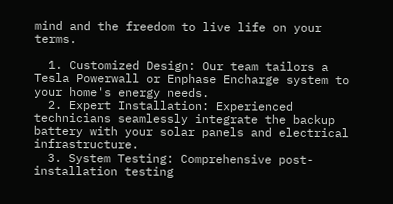mind and the freedom to live life on your terms.

  1. Customized Design: Our team tailors a Tesla Powerwall or Enphase Encharge system to your home's energy needs.
  2. Expert Installation: Experienced technicians seamlessly integrate the backup battery with your solar panels and electrical infrastructure.
  3. System Testing: Comprehensive post-installation testing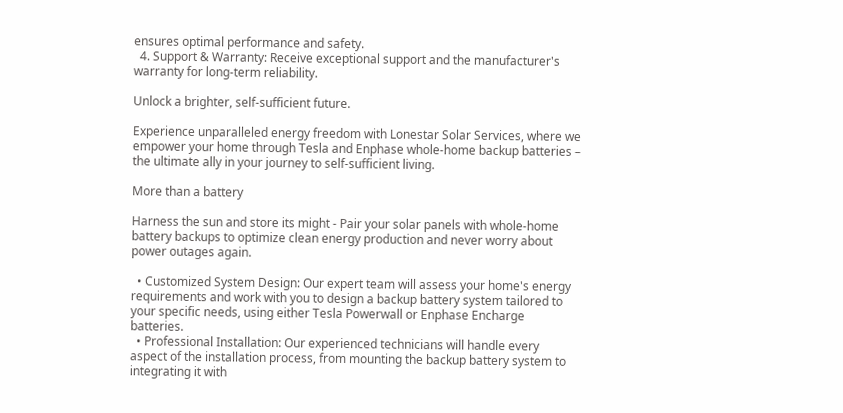ensures optimal performance and safety.
  4. Support & Warranty: Receive exceptional support and the manufacturer's warranty for long-term reliability.

Unlock a brighter, self-sufficient future.

Experience unparalleled energy freedom with Lonestar Solar Services, where we empower your home through Tesla and Enphase whole-home backup batteries – the ultimate ally in your journey to self-sufficient living.

More than a battery

Harness the sun and store its might - Pair your solar panels with whole-home battery backups to optimize clean energy production and never worry about power outages again.

  • Customized System Design: Our expert team will assess your home's energy requirements and work with you to design a backup battery system tailored to your specific needs, using either Tesla Powerwall or Enphase Encharge batteries.
  • Professional Installation: Our experienced technicians will handle every aspect of the installation process, from mounting the backup battery system to integrating it with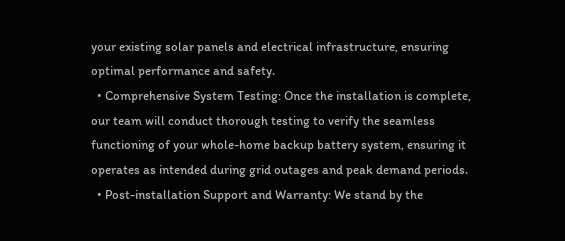your existing solar panels and electrical infrastructure, ensuring optimal performance and safety.
  • Comprehensive System Testing: Once the installation is complete, our team will conduct thorough testing to verify the seamless functioning of your whole-home backup battery system, ensuring it operates as intended during grid outages and peak demand periods.
  • Post-installation Support and Warranty: We stand by the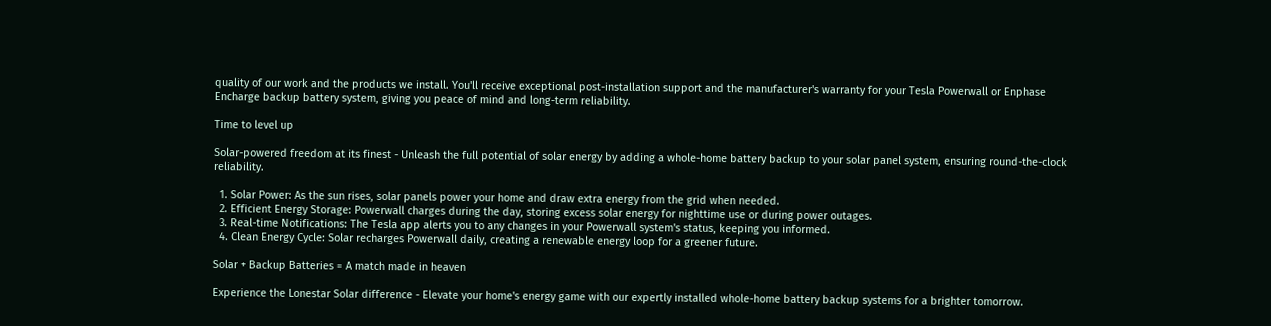quality of our work and the products we install. You'll receive exceptional post-installation support and the manufacturer's warranty for your Tesla Powerwall or Enphase Encharge backup battery system, giving you peace of mind and long-term reliability.

Time to level up

Solar-powered freedom at its finest - Unleash the full potential of solar energy by adding a whole-home battery backup to your solar panel system, ensuring round-the-clock reliability.

  1. Solar Power: As the sun rises, solar panels power your home and draw extra energy from the grid when needed.
  2. Efficient Energy Storage: Powerwall charges during the day, storing excess solar energy for nighttime use or during power outages.
  3. Real-time Notifications: The Tesla app alerts you to any changes in your Powerwall system's status, keeping you informed.
  4. Clean Energy Cycle: Solar recharges Powerwall daily, creating a renewable energy loop for a greener future.

Solar + Backup Batteries = A match made in heaven

Experience the Lonestar Solar difference - Elevate your home's energy game with our expertly installed whole-home battery backup systems for a brighter tomorrow.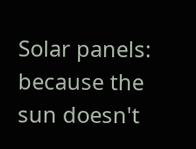Solar panels: because the sun doesn't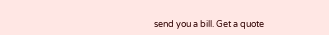send you a bill. Get a quote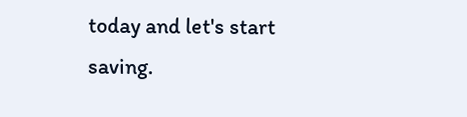today and let's start saving.